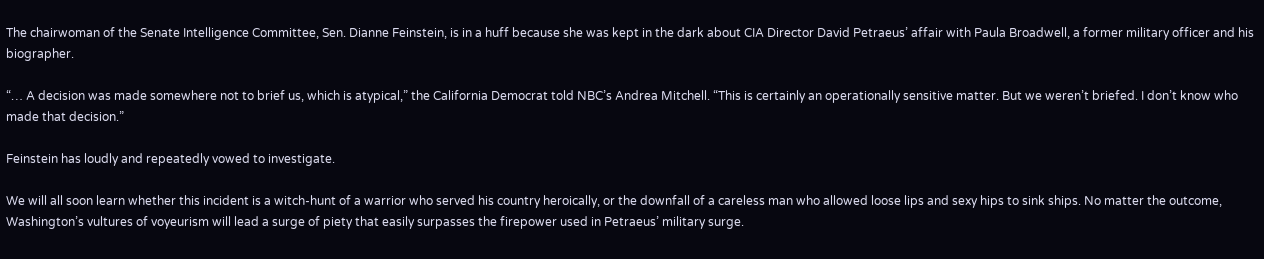The chairwoman of the Senate Intelligence Committee, Sen. Dianne Feinstein, is in a huff because she was kept in the dark about CIA Director David Petraeus’ affair with Paula Broadwell, a former military officer and his biographer.

“… A decision was made somewhere not to brief us, which is atypical,” the California Democrat told NBC’s Andrea Mitchell. “This is certainly an operationally sensitive matter. But we weren’t briefed. I don’t know who made that decision.”

Feinstein has loudly and repeatedly vowed to investigate.

We will all soon learn whether this incident is a witch-hunt of a warrior who served his country heroically, or the downfall of a careless man who allowed loose lips and sexy hips to sink ships. No matter the outcome, Washington’s vultures of voyeurism will lead a surge of piety that easily surpasses the firepower used in Petraeus’ military surge.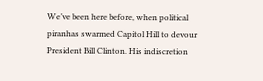We’ve been here before, when political piranhas swarmed Capitol Hill to devour President Bill Clinton. His indiscretion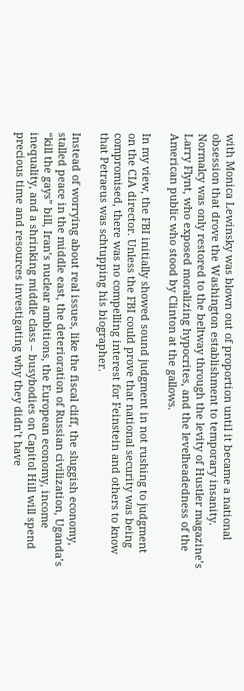with Monica Lewinsky was blown out of proportion until it became a national obsession that drove the Washington establishment to temporary insanity. Normalcy was only restored to the beltway through the levity of Hustler magazine’s Larry Flynt, who exposed moralizing hypocrites, and the levelheadedness of the American public who stood by Clinton at the gallows.

In my view, the FBI initially showed sound judgment in not rushing to judgment on the CIA director. Unless the FBI could prove that national security was being compromised, there was no compelling interest for Feinstein and others to know that Petraeus was schtupping his biographer.

Instead of worrying about real issues, like the fiscal cliff, the sluggish economy, stalled peace in the middle east, the deterioration of Russian civilization, Uganda’s “kill the gays” bill, Iran’s nuclear ambitions, the European economy, income inequality, and a shrinking middle class – busybodies on Capitol Hill will spend precious time and resources investigating why they didn’t have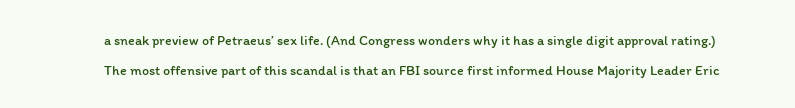a sneak preview of Petraeus’ sex life. (And Congress wonders why it has a single digit approval rating.)

The most offensive part of this scandal is that an FBI source first informed House Majority Leader Eric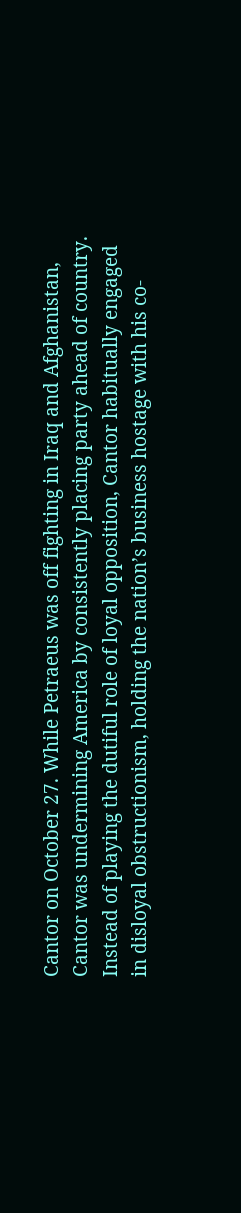Cantor on October 27. While Petraeus was off fighting in Iraq and Afghanistan, Cantor was undermining America by consistently placing party ahead of country. Instead of playing the dutiful role of loyal opposition, Cantor habitually engaged in disloyal obstructionism, holding the nation’s business hostage with his co-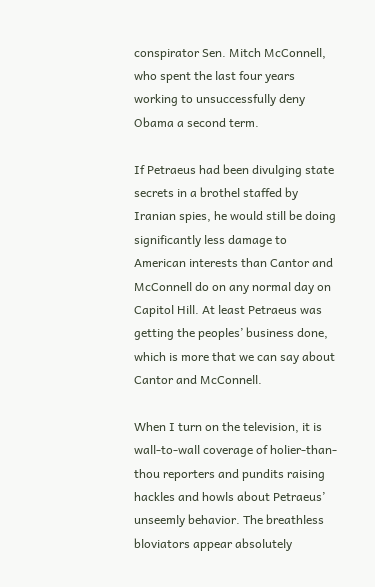conspirator Sen. Mitch McConnell, who spent the last four years working to unsuccessfully deny Obama a second term.

If Petraeus had been divulging state secrets in a brothel staffed by Iranian spies, he would still be doing significantly less damage to American interests than Cantor and McConnell do on any normal day on Capitol Hill. At least Petraeus was getting the peoples’ business done, which is more that we can say about Cantor and McConnell.

When I turn on the television, it is wall-to-wall coverage of holier-than-thou reporters and pundits raising hackles and howls about Petraeus’ unseemly behavior. The breathless bloviators appear absolutely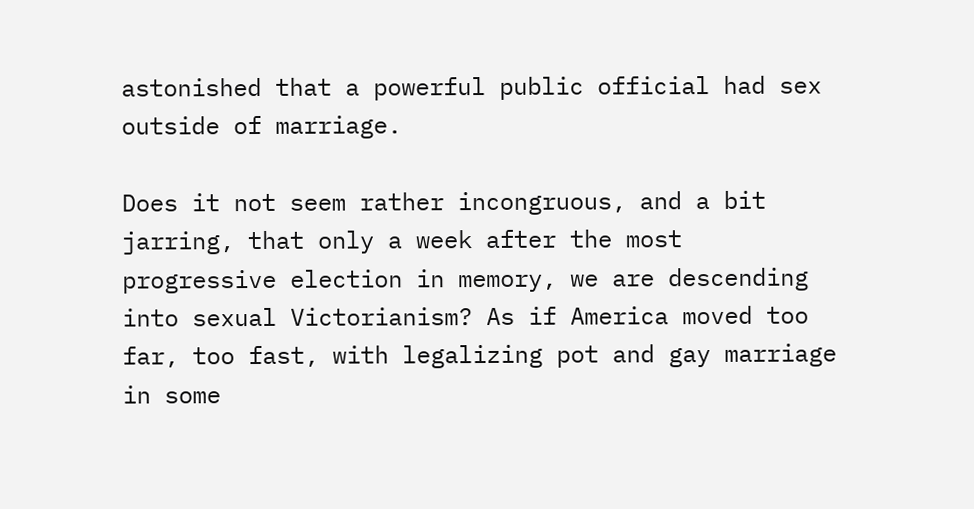astonished that a powerful public official had sex outside of marriage.

Does it not seem rather incongruous, and a bit jarring, that only a week after the most progressive election in memory, we are descending into sexual Victorianism? As if America moved too far, too fast, with legalizing pot and gay marriage in some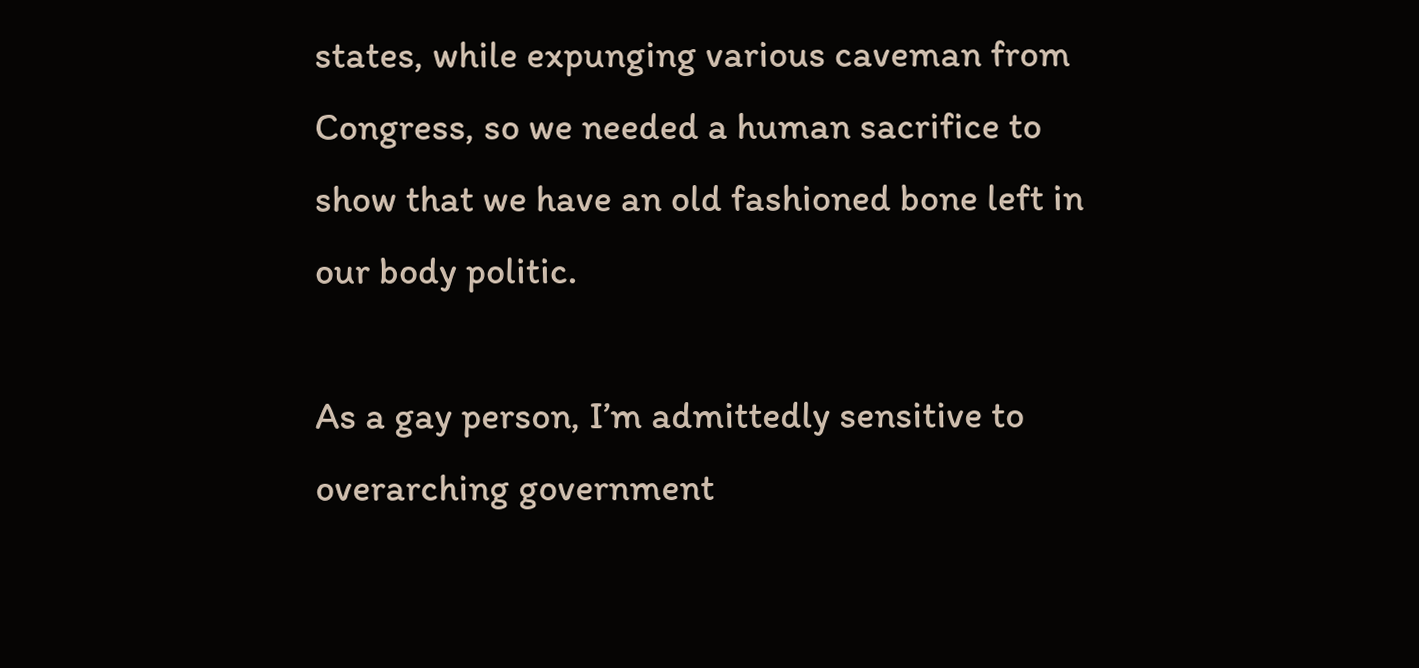states, while expunging various caveman from Congress, so we needed a human sacrifice to show that we have an old fashioned bone left in our body politic.

As a gay person, I’m admittedly sensitive to overarching government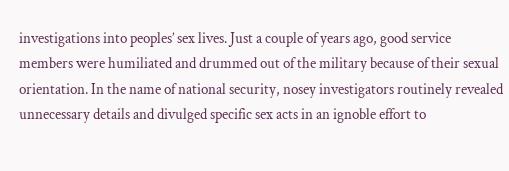investigations into peoples’ sex lives. Just a couple of years ago, good service members were humiliated and drummed out of the military because of their sexual orientation. In the name of national security, nosey investigators routinely revealed unnecessary details and divulged specific sex acts in an ignoble effort to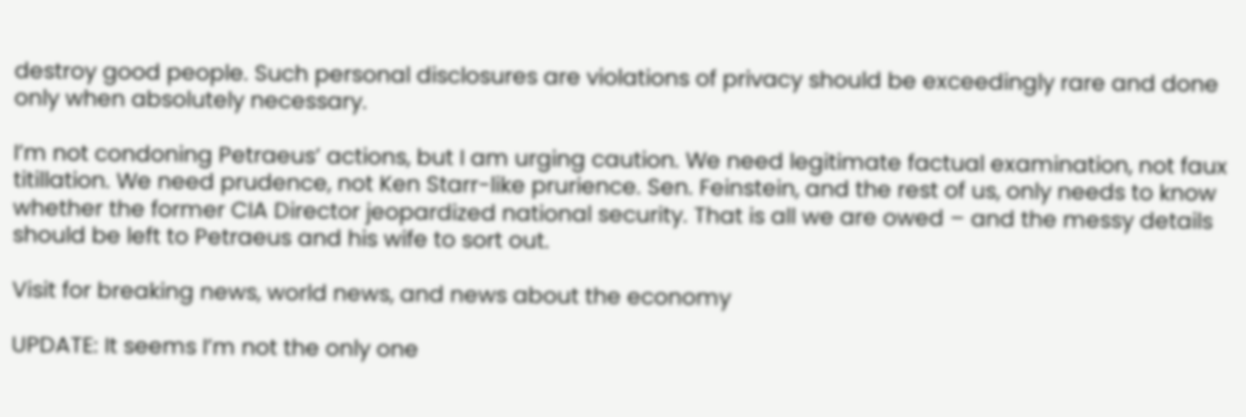destroy good people. Such personal disclosures are violations of privacy should be exceedingly rare and done only when absolutely necessary.

I’m not condoning Petraeus’ actions, but I am urging caution. We need legitimate factual examination, not faux titillation. We need prudence, not Ken Starr-like prurience. Sen. Feinstein, and the rest of us, only needs to know whether the former CIA Director jeopardized national security. That is all we are owed – and the messy details should be left to Petraeus and his wife to sort out.

Visit for breaking news, world news, and news about the economy

UPDATE: It seems I’m not the only one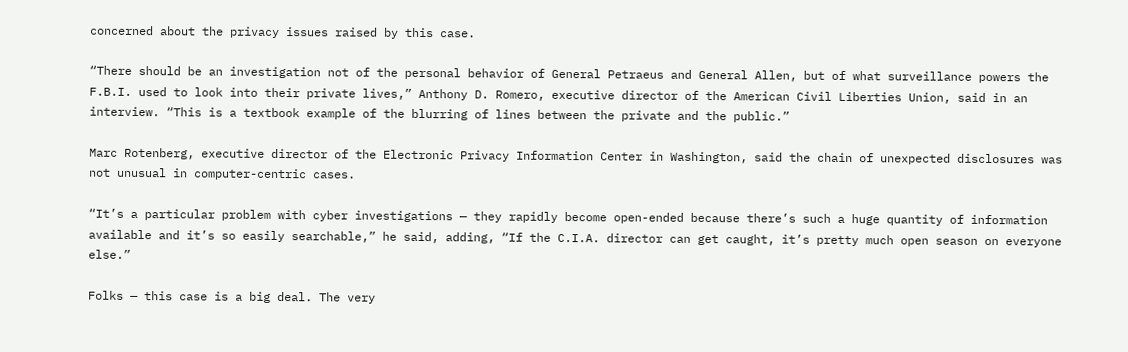concerned about the privacy issues raised by this case.

“There should be an investigation not of the personal behavior of General Petraeus and General Allen, but of what surveillance powers the F.B.I. used to look into their private lives,” Anthony D. Romero, executive director of the American Civil Liberties Union, said in an interview. “This is a textbook example of the blurring of lines between the private and the public.”

Marc Rotenberg, executive director of the Electronic Privacy Information Center in Washington, said the chain of unexpected disclosures was not unusual in computer-centric cases.

“It’s a particular problem with cyber investigations — they rapidly become open-ended because there’s such a huge quantity of information available and it’s so easily searchable,” he said, adding, “If the C.I.A. director can get caught, it’s pretty much open season on everyone else.”

Folks — this case is a big deal. The very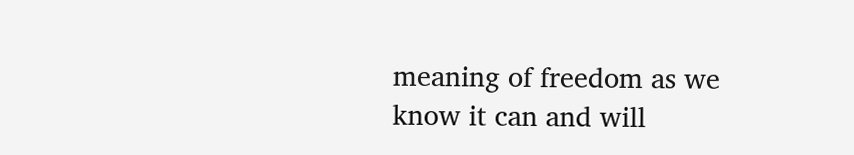meaning of freedom as we know it can and will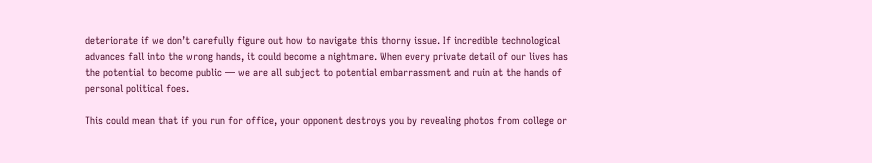deteriorate if we don’t carefully figure out how to navigate this thorny issue. If incredible technological advances fall into the wrong hands, it could become a nightmare. When every private detail of our lives has the potential to become public — we are all subject to potential embarrassment and ruin at the hands of personal political foes.

This could mean that if you run for office, your opponent destroys you by revealing photos from college or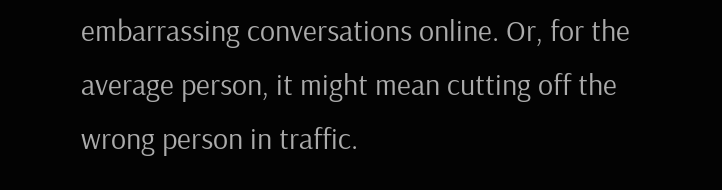embarrassing conversations online. Or, for the average person, it might mean cutting off the wrong person in traffic.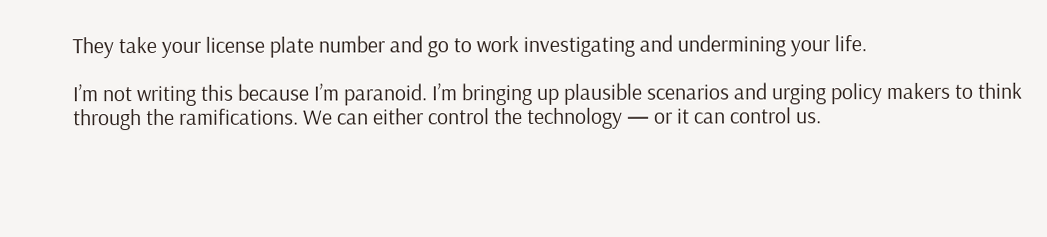They take your license plate number and go to work investigating and undermining your life.

I’m not writing this because I’m paranoid. I’m bringing up plausible scenarios and urging policy makers to think through the ramifications. We can either control the technology — or it can control us.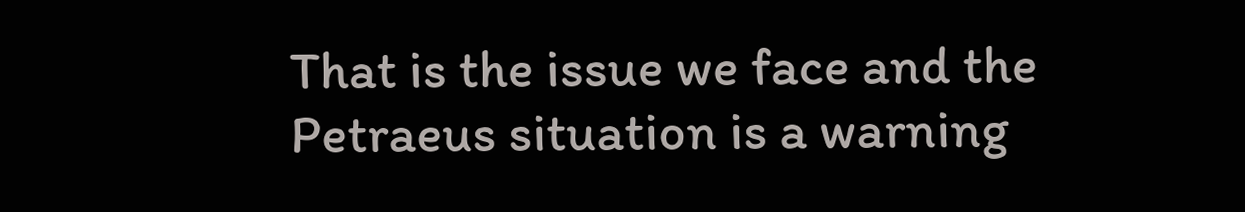That is the issue we face and the Petraeus situation is a warning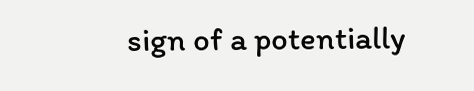sign of a potentially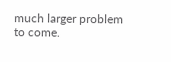much larger problem to come.